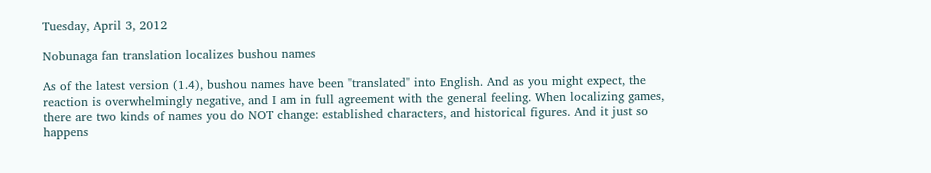Tuesday, April 3, 2012

Nobunaga fan translation localizes bushou names

As of the latest version (1.4), bushou names have been "translated" into English. And as you might expect, the reaction is overwhelmingly negative, and I am in full agreement with the general feeling. When localizing games, there are two kinds of names you do NOT change: established characters, and historical figures. And it just so happens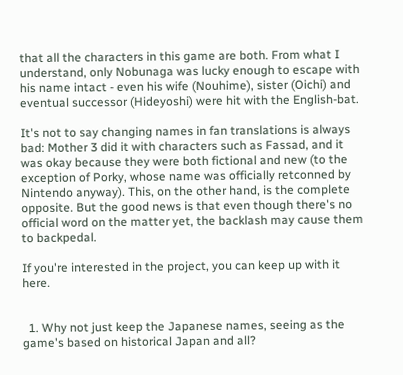that all the characters in this game are both. From what I understand, only Nobunaga was lucky enough to escape with his name intact - even his wife (Nouhime), sister (Oichi) and eventual successor (Hideyoshi) were hit with the English-bat.

It's not to say changing names in fan translations is always bad: Mother 3 did it with characters such as Fassad, and it was okay because they were both fictional and new (to the exception of Porky, whose name was officially retconned by Nintendo anyway). This, on the other hand, is the complete opposite. But the good news is that even though there's no official word on the matter yet, the backlash may cause them to backpedal.

If you're interested in the project, you can keep up with it here.


  1. Why not just keep the Japanese names, seeing as the game's based on historical Japan and all?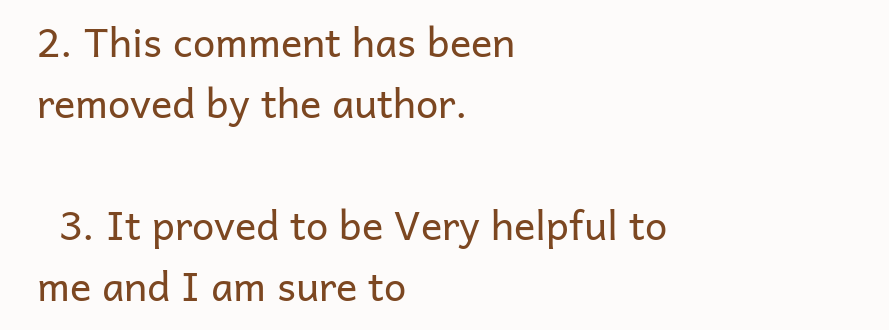2. This comment has been removed by the author.

  3. It proved to be Very helpful to me and I am sure to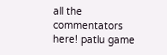all the commentators here! patlu game